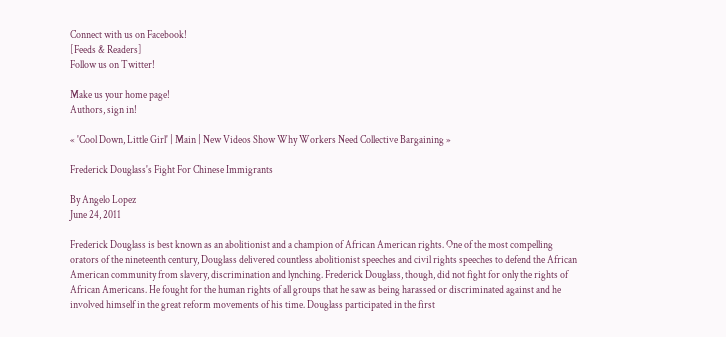Connect with us on Facebook!
[Feeds & Readers]
Follow us on Twitter!

Make us your home page!
Authors, sign in!

« 'Cool Down, Little Girl' | Main | New Videos Show Why Workers Need Collective Bargaining »

Frederick Douglass's Fight For Chinese Immigrants

By Angelo Lopez
June 24, 2011

Frederick Douglass is best known as an abolitionist and a champion of African American rights. One of the most compelling orators of the nineteenth century, Douglass delivered countless abolitionist speeches and civil rights speeches to defend the African American community from slavery, discrimination and lynching. Frederick Douglass, though, did not fight for only the rights of African Americans. He fought for the human rights of all groups that he saw as being harassed or discriminated against and he involved himself in the great reform movements of his time. Douglass participated in the first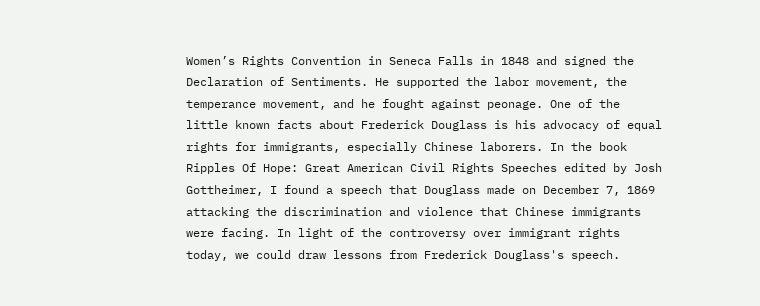Women’s Rights Convention in Seneca Falls in 1848 and signed the Declaration of Sentiments. He supported the labor movement, the temperance movement, and he fought against peonage. One of the little known facts about Frederick Douglass is his advocacy of equal rights for immigrants, especially Chinese laborers. In the book Ripples Of Hope: Great American Civil Rights Speeches edited by Josh Gottheimer, I found a speech that Douglass made on December 7, 1869 attacking the discrimination and violence that Chinese immigrants were facing. In light of the controversy over immigrant rights today, we could draw lessons from Frederick Douglass's speech.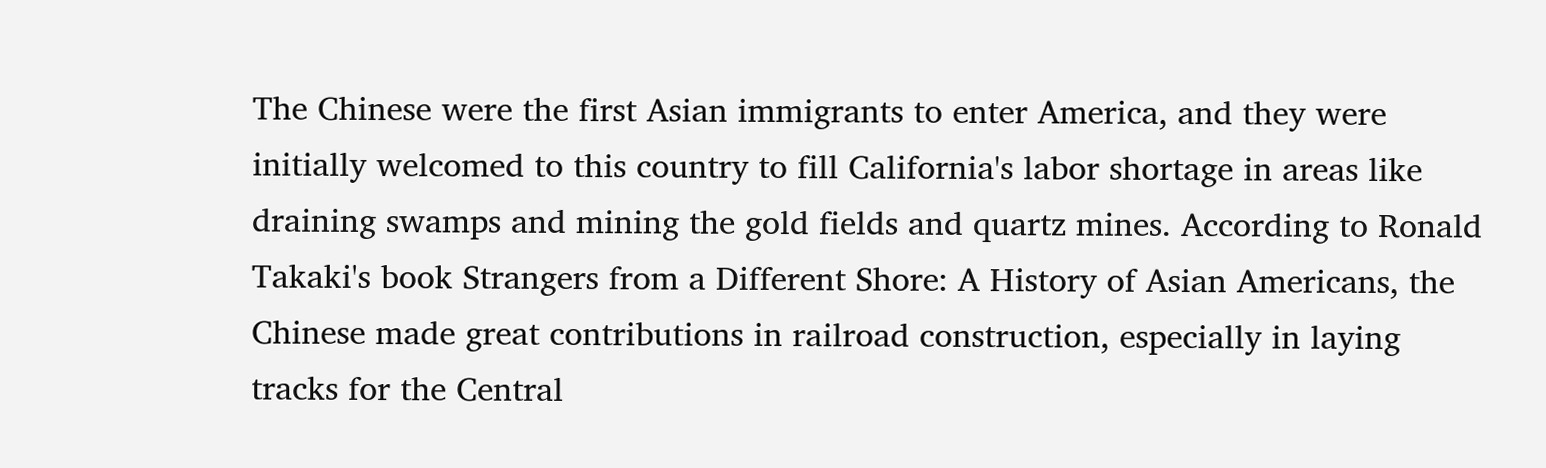The Chinese were the first Asian immigrants to enter America, and they were initially welcomed to this country to fill California's labor shortage in areas like draining swamps and mining the gold fields and quartz mines. According to Ronald Takaki's book Strangers from a Different Shore: A History of Asian Americans, the Chinese made great contributions in railroad construction, especially in laying tracks for the Central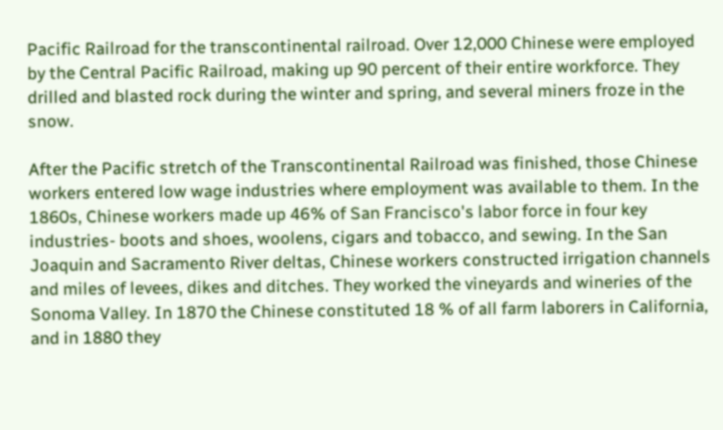Pacific Railroad for the transcontinental railroad. Over 12,000 Chinese were employed by the Central Pacific Railroad, making up 90 percent of their entire workforce. They drilled and blasted rock during the winter and spring, and several miners froze in the snow.

After the Pacific stretch of the Transcontinental Railroad was finished, those Chinese workers entered low wage industries where employment was available to them. In the 1860s, Chinese workers made up 46% of San Francisco's labor force in four key industries- boots and shoes, woolens, cigars and tobacco, and sewing. In the San Joaquin and Sacramento River deltas, Chinese workers constructed irrigation channels and miles of levees, dikes and ditches. They worked the vineyards and wineries of the Sonoma Valley. In 1870 the Chinese constituted 18 % of all farm laborers in California, and in 1880 they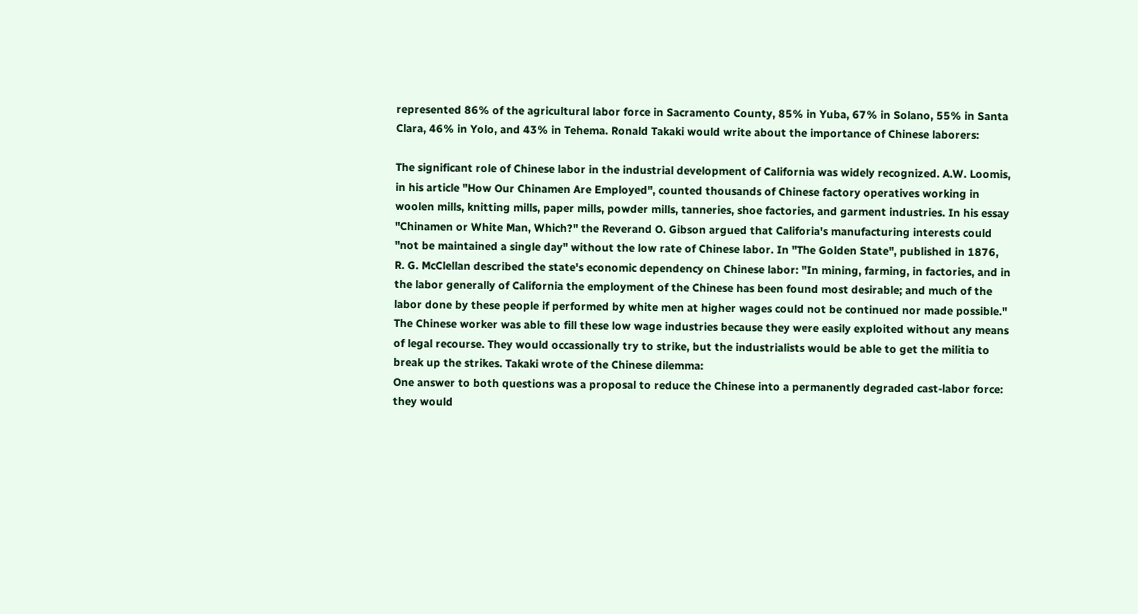represented 86% of the agricultural labor force in Sacramento County, 85% in Yuba, 67% in Solano, 55% in Santa Clara, 46% in Yolo, and 43% in Tehema. Ronald Takaki would write about the importance of Chinese laborers:

The significant role of Chinese labor in the industrial development of California was widely recognized. A.W. Loomis, in his article "How Our Chinamen Are Employed", counted thousands of Chinese factory operatives working in woolen mills, knitting mills, paper mills, powder mills, tanneries, shoe factories, and garment industries. In his essay "Chinamen or White Man, Which?" the Reverand O. Gibson argued that Califoria's manufacturing interests could "not be maintained a single day" without the low rate of Chinese labor. In "The Golden State", published in 1876, R. G. McClellan described the state's economic dependency on Chinese labor: "In mining, farming, in factories, and in the labor generally of California the employment of the Chinese has been found most desirable; and much of the labor done by these people if performed by white men at higher wages could not be continued nor made possible."
The Chinese worker was able to fill these low wage industries because they were easily exploited without any means of legal recourse. They would occassionally try to strike, but the industrialists would be able to get the militia to break up the strikes. Takaki wrote of the Chinese dilemma:
One answer to both questions was a proposal to reduce the Chinese into a permanently degraded cast-labor force: they would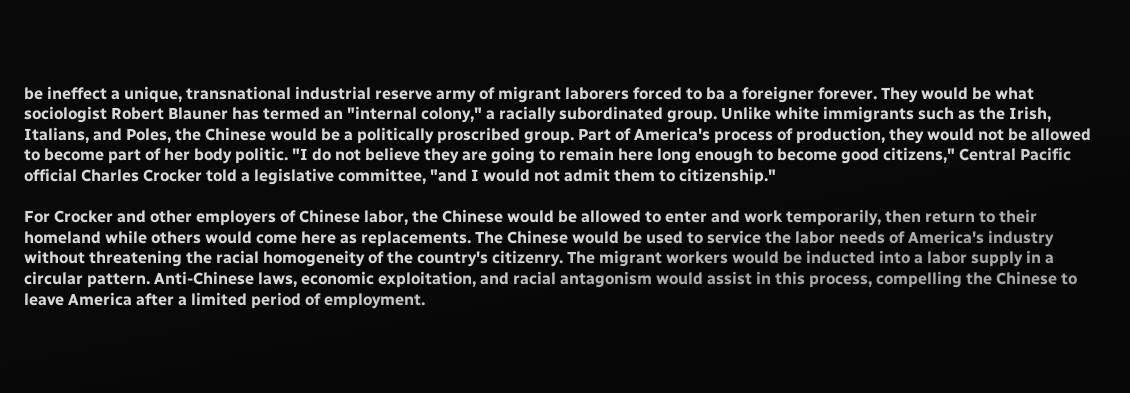be ineffect a unique, transnational industrial reserve army of migrant laborers forced to ba a foreigner forever. They would be what sociologist Robert Blauner has termed an "internal colony," a racially subordinated group. Unlike white immigrants such as the Irish, Italians, and Poles, the Chinese would be a politically proscribed group. Part of America's process of production, they would not be allowed to become part of her body politic. "I do not believe they are going to remain here long enough to become good citizens," Central Pacific official Charles Crocker told a legislative committee, "and I would not admit them to citizenship."

For Crocker and other employers of Chinese labor, the Chinese would be allowed to enter and work temporarily, then return to their homeland while others would come here as replacements. The Chinese would be used to service the labor needs of America's industry without threatening the racial homogeneity of the country's citizenry. The migrant workers would be inducted into a labor supply in a circular pattern. Anti-Chinese laws, economic exploitation, and racial antagonism would assist in this process, compelling the Chinese to leave America after a limited period of employment.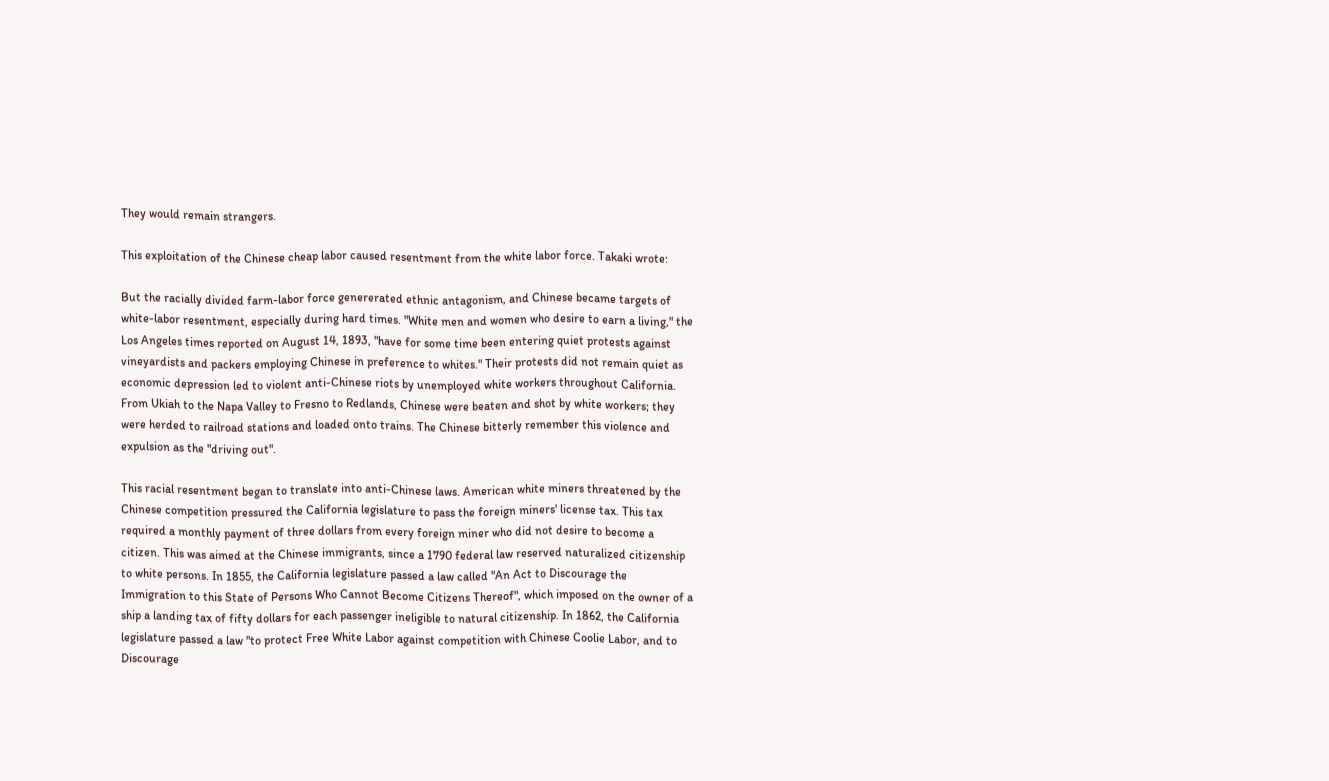They would remain strangers.

This exploitation of the Chinese cheap labor caused resentment from the white labor force. Takaki wrote:

But the racially divided farm-labor force genererated ethnic antagonism, and Chinese became targets of white-labor resentment, especially during hard times. "White men and women who desire to earn a living," the Los Angeles times reported on August 14, 1893, "have for some time been entering quiet protests against vineyardists and packers employing Chinese in preference to whites." Their protests did not remain quiet as economic depression led to violent anti-Chinese riots by unemployed white workers throughout California. From Ukiah to the Napa Valley to Fresno to Redlands, Chinese were beaten and shot by white workers; they were herded to railroad stations and loaded onto trains. The Chinese bitterly remember this violence and expulsion as the "driving out".

This racial resentment began to translate into anti-Chinese laws. American white miners threatened by the Chinese competition pressured the California legislature to pass the foreign miners' license tax. This tax required a monthly payment of three dollars from every foreign miner who did not desire to become a citizen. This was aimed at the Chinese immigrants, since a 1790 federal law reserved naturalized citizenship to white persons. In 1855, the California legislature passed a law called "An Act to Discourage the Immigration to this State of Persons Who Cannot Become Citizens Thereof", which imposed on the owner of a ship a landing tax of fifty dollars for each passenger ineligible to natural citizenship. In 1862, the California legislature passed a law "to protect Free White Labor against competition with Chinese Coolie Labor, and to Discourage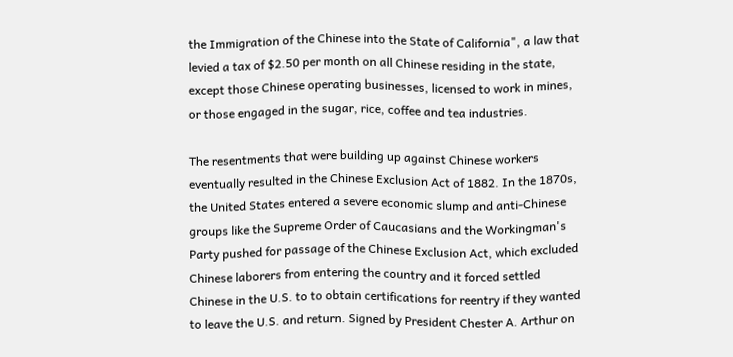the Immigration of the Chinese into the State of California", a law that levied a tax of $2.50 per month on all Chinese residing in the state, except those Chinese operating businesses, licensed to work in mines, or those engaged in the sugar, rice, coffee and tea industries.

The resentments that were building up against Chinese workers eventually resulted in the Chinese Exclusion Act of 1882. In the 1870s, the United States entered a severe economic slump and anti-Chinese groups like the Supreme Order of Caucasians and the Workingman's Party pushed for passage of the Chinese Exclusion Act, which excluded Chinese laborers from entering the country and it forced settled Chinese in the U.S. to to obtain certifications for reentry if they wanted to leave the U.S. and return. Signed by President Chester A. Arthur on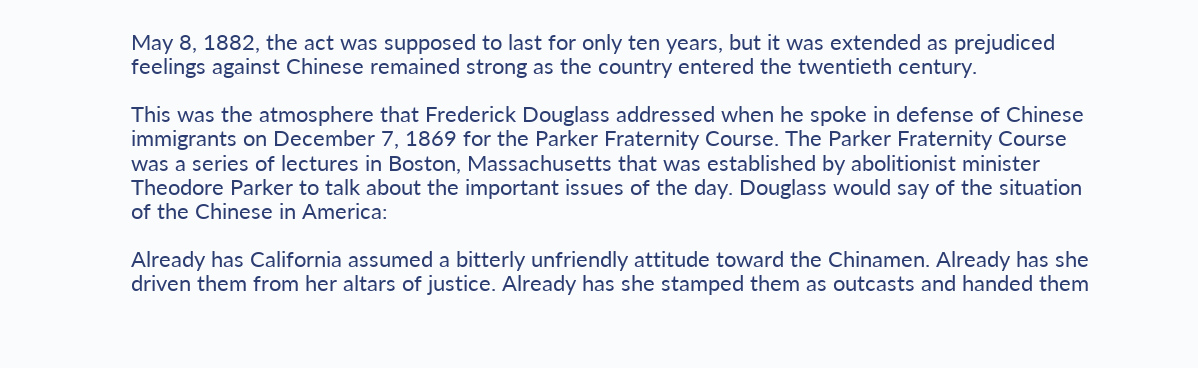May 8, 1882, the act was supposed to last for only ten years, but it was extended as prejudiced feelings against Chinese remained strong as the country entered the twentieth century.

This was the atmosphere that Frederick Douglass addressed when he spoke in defense of Chinese immigrants on December 7, 1869 for the Parker Fraternity Course. The Parker Fraternity Course was a series of lectures in Boston, Massachusetts that was established by abolitionist minister Theodore Parker to talk about the important issues of the day. Douglass would say of the situation of the Chinese in America:

Already has California assumed a bitterly unfriendly attitude toward the Chinamen. Already has she driven them from her altars of justice. Already has she stamped them as outcasts and handed them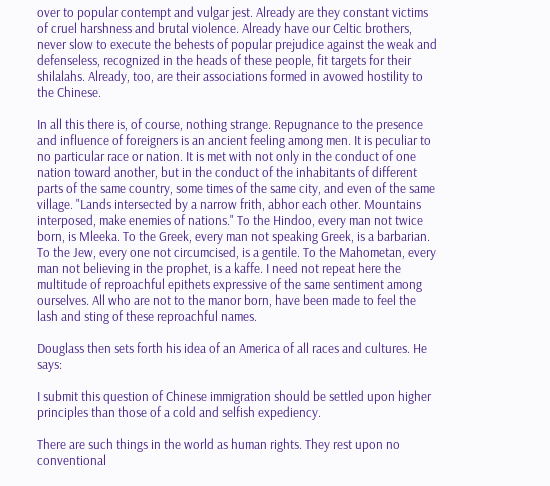over to popular contempt and vulgar jest. Already are they constant victims of cruel harshness and brutal violence. Already have our Celtic brothers, never slow to execute the behests of popular prejudice against the weak and defenseless, recognized in the heads of these people, fit targets for their shilalahs. Already, too, are their associations formed in avowed hostility to the Chinese.

In all this there is, of course, nothing strange. Repugnance to the presence and influence of foreigners is an ancient feeling among men. It is peculiar to no particular race or nation. It is met with not only in the conduct of one nation toward another, but in the conduct of the inhabitants of different parts of the same country, some times of the same city, and even of the same village. "Lands intersected by a narrow frith, abhor each other. Mountains interposed, make enemies of nations." To the Hindoo, every man not twice born, is Mleeka. To the Greek, every man not speaking Greek, is a barbarian. To the Jew, every one not circumcised, is a gentile. To the Mahometan, every man not believing in the prophet, is a kaffe. I need not repeat here the multitude of reproachful epithets expressive of the same sentiment among ourselves. All who are not to the manor born, have been made to feel the lash and sting of these reproachful names.

Douglass then sets forth his idea of an America of all races and cultures. He says:

I submit this question of Chinese immigration should be settled upon higher principles than those of a cold and selfish expediency.

There are such things in the world as human rights. They rest upon no conventional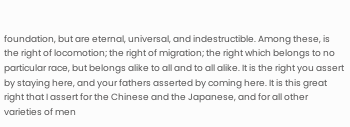foundation, but are eternal, universal, and indestructible. Among these, is the right of locomotion; the right of migration; the right which belongs to no particular race, but belongs alike to all and to all alike. It is the right you assert by staying here, and your fathers asserted by coming here. It is this great right that I assert for the Chinese and the Japanese, and for all other varieties of men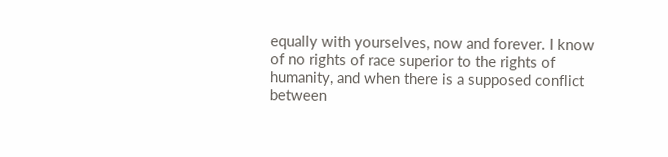equally with yourselves, now and forever. I know of no rights of race superior to the rights of humanity, and when there is a supposed conflict between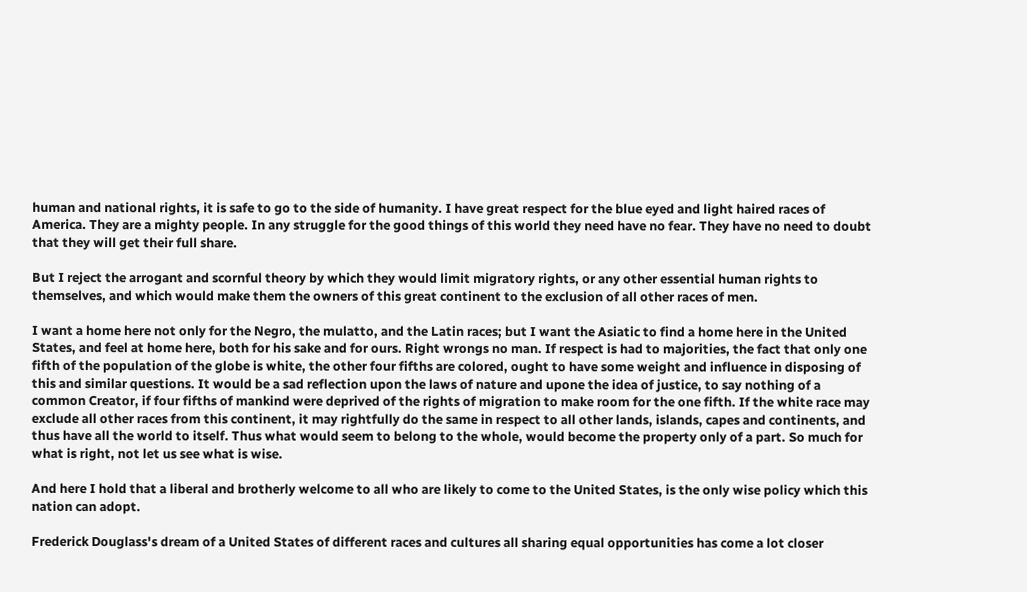human and national rights, it is safe to go to the side of humanity. I have great respect for the blue eyed and light haired races of America. They are a mighty people. In any struggle for the good things of this world they need have no fear. They have no need to doubt that they will get their full share.

But I reject the arrogant and scornful theory by which they would limit migratory rights, or any other essential human rights to themselves, and which would make them the owners of this great continent to the exclusion of all other races of men.

I want a home here not only for the Negro, the mulatto, and the Latin races; but I want the Asiatic to find a home here in the United States, and feel at home here, both for his sake and for ours. Right wrongs no man. If respect is had to majorities, the fact that only one fifth of the population of the globe is white, the other four fifths are colored, ought to have some weight and influence in disposing of this and similar questions. It would be a sad reflection upon the laws of nature and upone the idea of justice, to say nothing of a common Creator, if four fifths of mankind were deprived of the rights of migration to make room for the one fifth. If the white race may exclude all other races from this continent, it may rightfully do the same in respect to all other lands, islands, capes and continents, and thus have all the world to itself. Thus what would seem to belong to the whole, would become the property only of a part. So much for what is right, not let us see what is wise.

And here I hold that a liberal and brotherly welcome to all who are likely to come to the United States, is the only wise policy which this nation can adopt.

Frederick Douglass's dream of a United States of different races and cultures all sharing equal opportunities has come a lot closer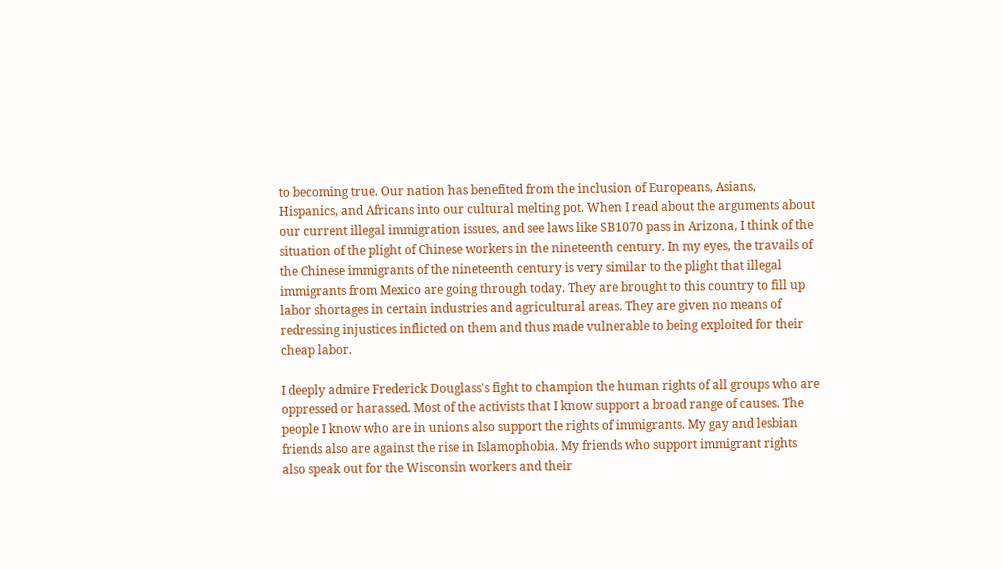to becoming true. Our nation has benefited from the inclusion of Europeans, Asians, Hispanics, and Africans into our cultural melting pot. When I read about the arguments about our current illegal immigration issues, and see laws like SB1070 pass in Arizona, I think of the situation of the plight of Chinese workers in the nineteenth century. In my eyes, the travails of the Chinese immigrants of the nineteenth century is very similar to the plight that illegal immigrants from Mexico are going through today. They are brought to this country to fill up labor shortages in certain industries and agricultural areas. They are given no means of redressing injustices inflicted on them and thus made vulnerable to being exploited for their cheap labor.

I deeply admire Frederick Douglass's fight to champion the human rights of all groups who are oppressed or harassed. Most of the activists that I know support a broad range of causes. The people I know who are in unions also support the rights of immigrants. My gay and lesbian friends also are against the rise in Islamophobia. My friends who support immigrant rights also speak out for the Wisconsin workers and their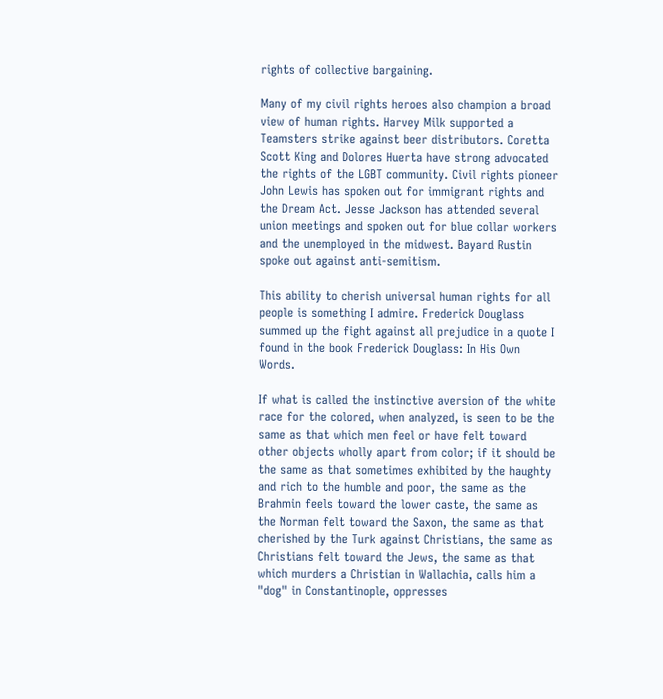rights of collective bargaining.

Many of my civil rights heroes also champion a broad view of human rights. Harvey Milk supported a Teamsters strike against beer distributors. Coretta Scott King and Dolores Huerta have strong advocated the rights of the LGBT community. Civil rights pioneer John Lewis has spoken out for immigrant rights and the Dream Act. Jesse Jackson has attended several union meetings and spoken out for blue collar workers and the unemployed in the midwest. Bayard Rustin spoke out against anti-semitism.

This ability to cherish universal human rights for all people is something I admire. Frederick Douglass summed up the fight against all prejudice in a quote I found in the book Frederick Douglass: In His Own Words.

If what is called the instinctive aversion of the white race for the colored, when analyzed, is seen to be the same as that which men feel or have felt toward other objects wholly apart from color; if it should be the same as that sometimes exhibited by the haughty and rich to the humble and poor, the same as the Brahmin feels toward the lower caste, the same as the Norman felt toward the Saxon, the same as that cherished by the Turk against Christians, the same as Christians felt toward the Jews, the same as that which murders a Christian in Wallachia, calls him a "dog" in Constantinople, oppresses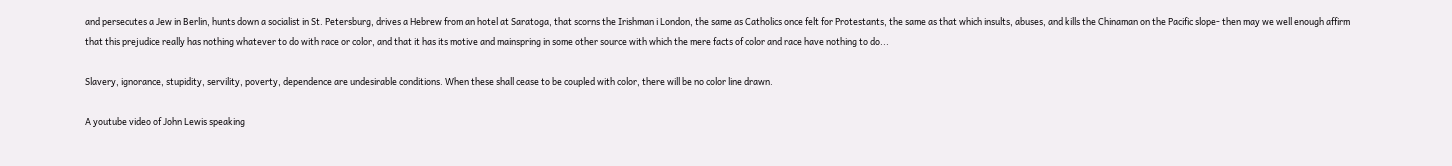and persecutes a Jew in Berlin, hunts down a socialist in St. Petersburg, drives a Hebrew from an hotel at Saratoga, that scorns the Irishman i London, the same as Catholics once felt for Protestants, the same as that which insults, abuses, and kills the Chinaman on the Pacific slope- then may we well enough affirm that this prejudice really has nothing whatever to do with race or color, and that it has its motive and mainspring in some other source with which the mere facts of color and race have nothing to do...

Slavery, ignorance, stupidity, servility, poverty, dependence are undesirable conditions. When these shall cease to be coupled with color, there will be no color line drawn.

A youtube video of John Lewis speaking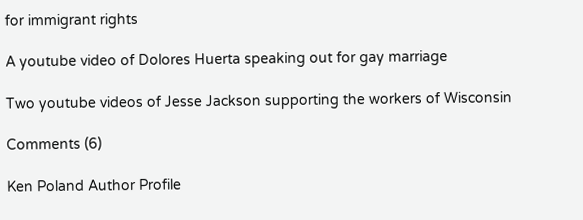for immigrant rights

A youtube video of Dolores Huerta speaking out for gay marriage

Two youtube videos of Jesse Jackson supporting the workers of Wisconsin

Comments (6)

Ken Poland Author Profile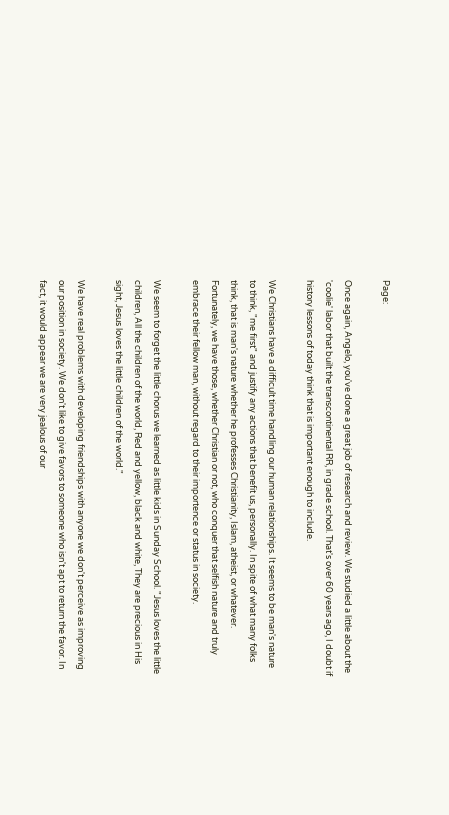Page:

Once again, Angelo, you've done a great job of research and review. We studied a little about the 'coolie' labor that built the transcontinental RR, in grade school. That's over 60 years ago, I doubt if history lessons of today think that is important enough to include.

We Christians have a difficult time handling our human relationships. It seems to be man's nature to think, "me first" and justify any actions that benefit us, personally. In spite of what many folks think, that is man's nature whether he professes Christianity, Islam, atheist, or whatever. Fortunately, we have those, whether Christian or not, who conquer that selfish nature and truly embrace their fellow man, without regard to their importence or status in society.

We seem to forget the little chorus we learned as little kids in Sunday School. "Jesus loves the little children, All the children of the world, Red and yellow, black and white, They are precious in His sight, Jesus loves the little children of the world."

We have real problems with developing friendships with anyone we don't perceive as improving our position in society. We don't like to give favors to someone who isn't apt to return the favor. In fact, it would appear we are very jealous of our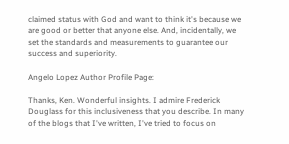claimed status with God and want to think it's because we are good or better that anyone else. And, incidentally, we set the standards and measurements to guarantee our success and superiority.

Angelo Lopez Author Profile Page:

Thanks, Ken. Wonderful insights. I admire Frederick Douglass for this inclusiveness that you describe. In many of the blogs that I've written, I've tried to focus on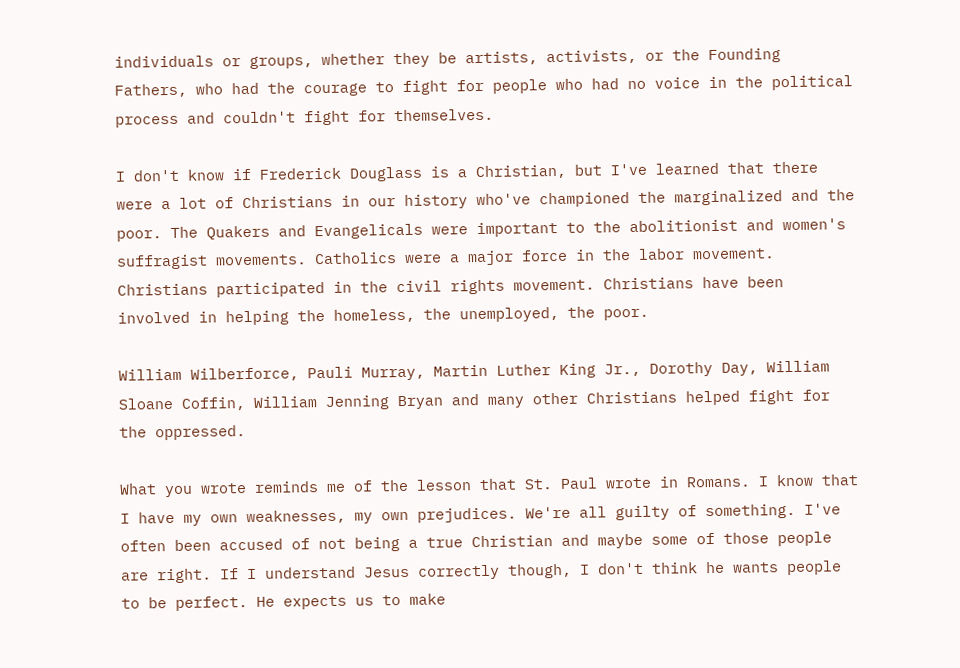individuals or groups, whether they be artists, activists, or the Founding Fathers, who had the courage to fight for people who had no voice in the political process and couldn't fight for themselves.

I don't know if Frederick Douglass is a Christian, but I've learned that there were a lot of Christians in our history who've championed the marginalized and the poor. The Quakers and Evangelicals were important to the abolitionist and women's suffragist movements. Catholics were a major force in the labor movement. Christians participated in the civil rights movement. Christians have been involved in helping the homeless, the unemployed, the poor.

William Wilberforce, Pauli Murray, Martin Luther King Jr., Dorothy Day, William Sloane Coffin, William Jenning Bryan and many other Christians helped fight for the oppressed.

What you wrote reminds me of the lesson that St. Paul wrote in Romans. I know that I have my own weaknesses, my own prejudices. We're all guilty of something. I've often been accused of not being a true Christian and maybe some of those people are right. If I understand Jesus correctly though, I don't think he wants people to be perfect. He expects us to make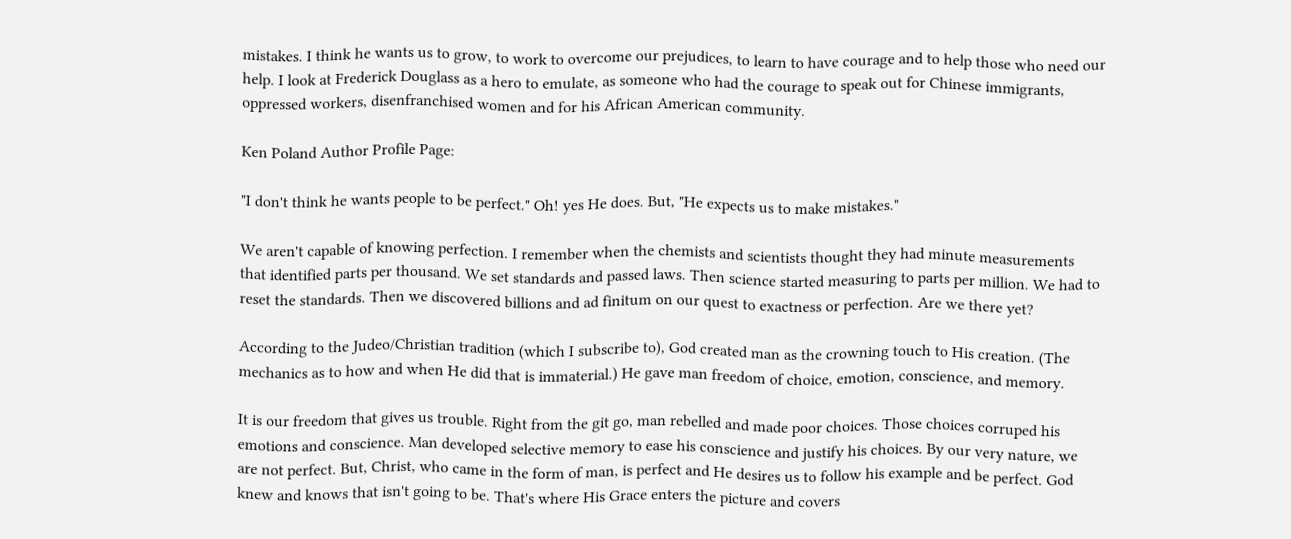mistakes. I think he wants us to grow, to work to overcome our prejudices, to learn to have courage and to help those who need our help. I look at Frederick Douglass as a hero to emulate, as someone who had the courage to speak out for Chinese immigrants, oppressed workers, disenfranchised women and for his African American community.

Ken Poland Author Profile Page:

"I don't think he wants people to be perfect." Oh! yes He does. But, "He expects us to make mistakes."

We aren't capable of knowing perfection. I remember when the chemists and scientists thought they had minute measurements that identified parts per thousand. We set standards and passed laws. Then science started measuring to parts per million. We had to reset the standards. Then we discovered billions and ad finitum on our quest to exactness or perfection. Are we there yet?

According to the Judeo/Christian tradition (which I subscribe to), God created man as the crowning touch to His creation. (The mechanics as to how and when He did that is immaterial.) He gave man freedom of choice, emotion, conscience, and memory.

It is our freedom that gives us trouble. Right from the git go, man rebelled and made poor choices. Those choices corruped his emotions and conscience. Man developed selective memory to ease his conscience and justify his choices. By our very nature, we are not perfect. But, Christ, who came in the form of man, is perfect and He desires us to follow his example and be perfect. God knew and knows that isn't going to be. That's where His Grace enters the picture and covers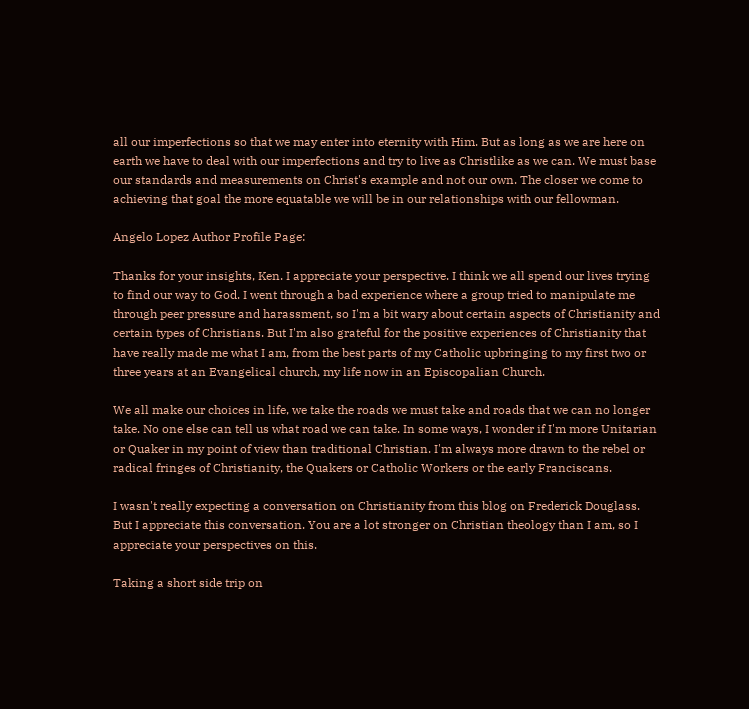all our imperfections so that we may enter into eternity with Him. But as long as we are here on earth we have to deal with our imperfections and try to live as Christlike as we can. We must base our standards and measurements on Christ's example and not our own. The closer we come to achieving that goal the more equatable we will be in our relationships with our fellowman.

Angelo Lopez Author Profile Page:

Thanks for your insights, Ken. I appreciate your perspective. I think we all spend our lives trying to find our way to God. I went through a bad experience where a group tried to manipulate me through peer pressure and harassment, so I'm a bit wary about certain aspects of Christianity and certain types of Christians. But I'm also grateful for the positive experiences of Christianity that have really made me what I am, from the best parts of my Catholic upbringing to my first two or three years at an Evangelical church, my life now in an Episcopalian Church.

We all make our choices in life, we take the roads we must take and roads that we can no longer take. No one else can tell us what road we can take. In some ways, I wonder if I'm more Unitarian or Quaker in my point of view than traditional Christian. I'm always more drawn to the rebel or radical fringes of Christianity, the Quakers or Catholic Workers or the early Franciscans.

I wasn't really expecting a conversation on Christianity from this blog on Frederick Douglass. But I appreciate this conversation. You are a lot stronger on Christian theology than I am, so I appreciate your perspectives on this.

Taking a short side trip on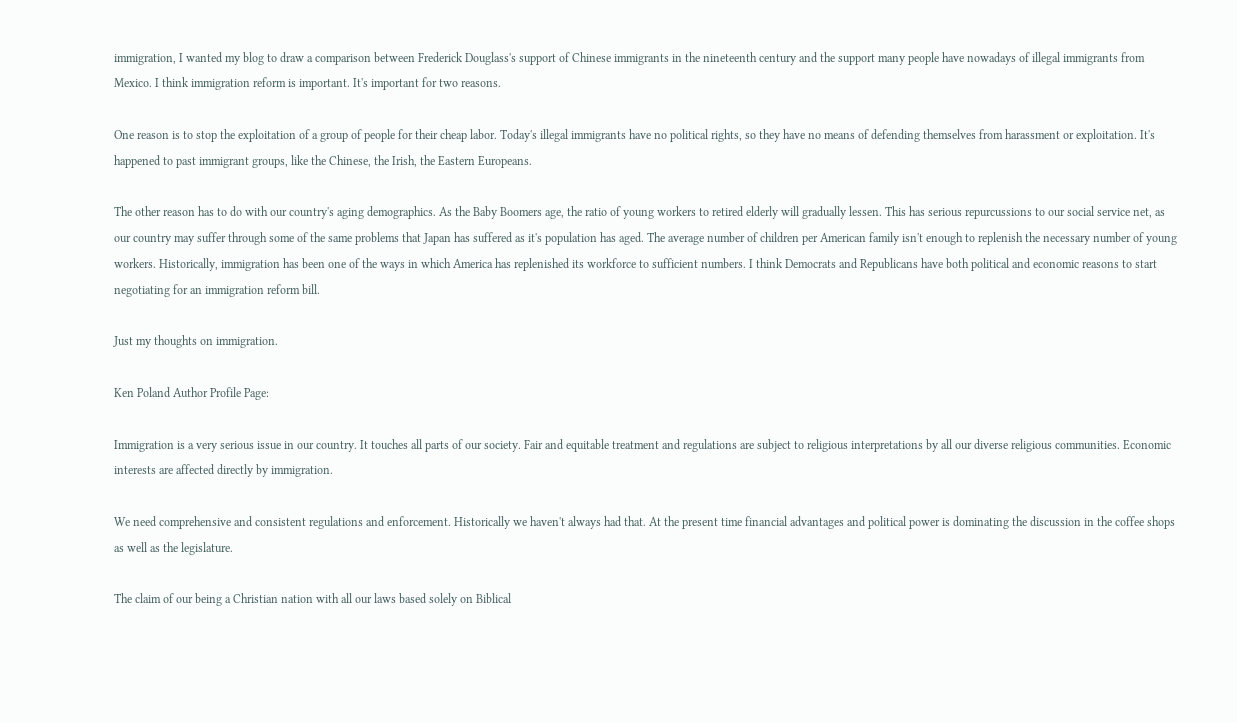immigration, I wanted my blog to draw a comparison between Frederick Douglass's support of Chinese immigrants in the nineteenth century and the support many people have nowadays of illegal immigrants from Mexico. I think immigration reform is important. It's important for two reasons.

One reason is to stop the exploitation of a group of people for their cheap labor. Today's illegal immigrants have no political rights, so they have no means of defending themselves from harassment or exploitation. It's happened to past immigrant groups, like the Chinese, the Irish, the Eastern Europeans.

The other reason has to do with our country's aging demographics. As the Baby Boomers age, the ratio of young workers to retired elderly will gradually lessen. This has serious repurcussions to our social service net, as our country may suffer through some of the same problems that Japan has suffered as it's population has aged. The average number of children per American family isn't enough to replenish the necessary number of young workers. Historically, immigration has been one of the ways in which America has replenished its workforce to sufficient numbers. I think Democrats and Republicans have both political and economic reasons to start negotiating for an immigration reform bill.

Just my thoughts on immigration.

Ken Poland Author Profile Page:

Immigration is a very serious issue in our country. It touches all parts of our society. Fair and equitable treatment and regulations are subject to religious interpretations by all our diverse religious communities. Economic interests are affected directly by immigration.

We need comprehensive and consistent regulations and enforcement. Historically we haven't always had that. At the present time financial advantages and political power is dominating the discussion in the coffee shops as well as the legislature.

The claim of our being a Christian nation with all our laws based solely on Biblical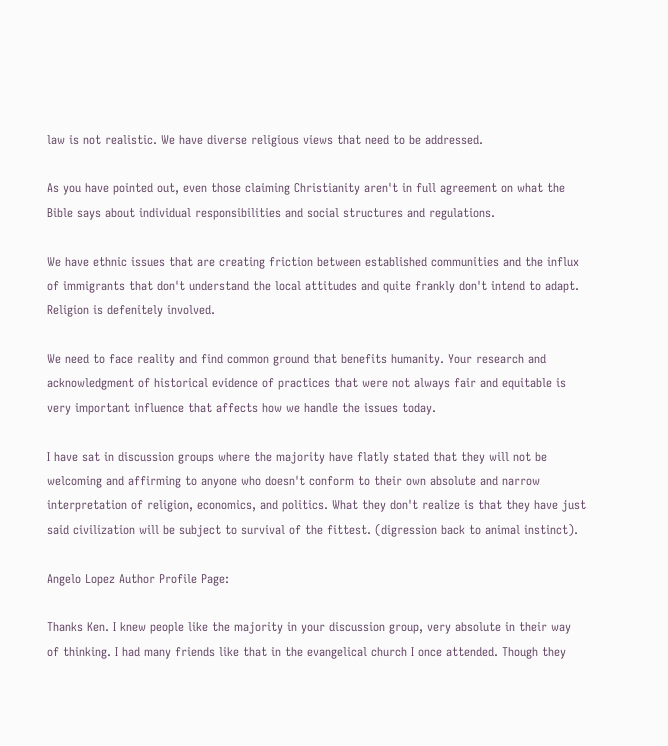law is not realistic. We have diverse religious views that need to be addressed.

As you have pointed out, even those claiming Christianity aren't in full agreement on what the Bible says about individual responsibilities and social structures and regulations.

We have ethnic issues that are creating friction between established communities and the influx of immigrants that don't understand the local attitudes and quite frankly don't intend to adapt. Religion is defenitely involved.

We need to face reality and find common ground that benefits humanity. Your research and acknowledgment of historical evidence of practices that were not always fair and equitable is very important influence that affects how we handle the issues today.

I have sat in discussion groups where the majority have flatly stated that they will not be welcoming and affirming to anyone who doesn't conform to their own absolute and narrow interpretation of religion, economics, and politics. What they don't realize is that they have just said civilization will be subject to survival of the fittest. (digression back to animal instinct).

Angelo Lopez Author Profile Page:

Thanks Ken. I knew people like the majority in your discussion group, very absolute in their way of thinking. I had many friends like that in the evangelical church I once attended. Though they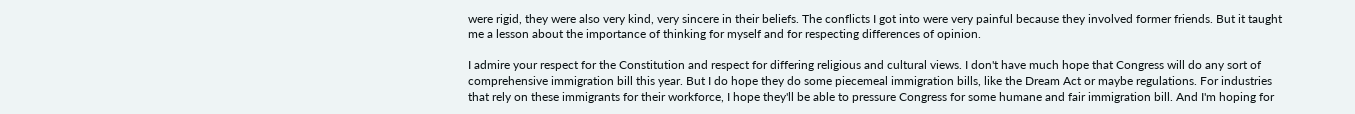were rigid, they were also very kind, very sincere in their beliefs. The conflicts I got into were very painful because they involved former friends. But it taught me a lesson about the importance of thinking for myself and for respecting differences of opinion.

I admire your respect for the Constitution and respect for differing religious and cultural views. I don't have much hope that Congress will do any sort of comprehensive immigration bill this year. But I do hope they do some piecemeal immigration bills, like the Dream Act or maybe regulations. For industries that rely on these immigrants for their workforce, I hope they'll be able to pressure Congress for some humane and fair immigration bill. And I'm hoping for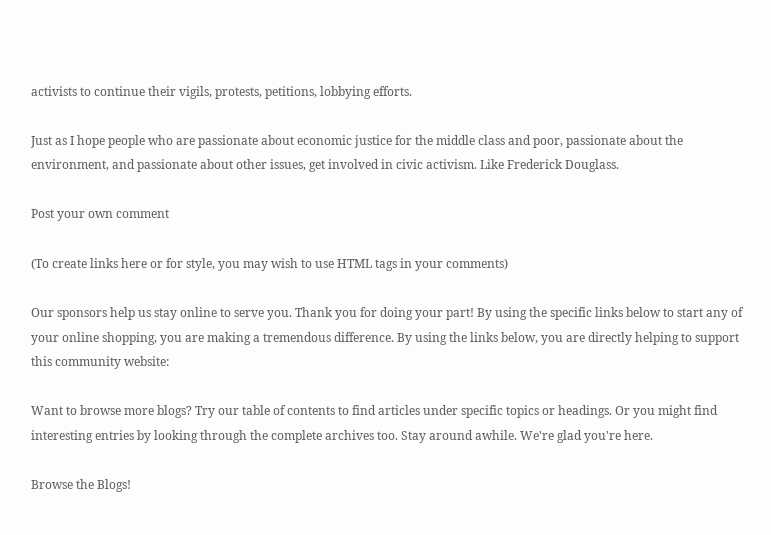activists to continue their vigils, protests, petitions, lobbying efforts.

Just as I hope people who are passionate about economic justice for the middle class and poor, passionate about the environment, and passionate about other issues, get involved in civic activism. Like Frederick Douglass.

Post your own comment

(To create links here or for style, you may wish to use HTML tags in your comments)

Our sponsors help us stay online to serve you. Thank you for doing your part! By using the specific links below to start any of your online shopping, you are making a tremendous difference. By using the links below, you are directly helping to support this community website:

Want to browse more blogs? Try our table of contents to find articles under specific topics or headings. Or you might find interesting entries by looking through the complete archives too. Stay around awhile. We're glad you're here.

Browse the Blogs!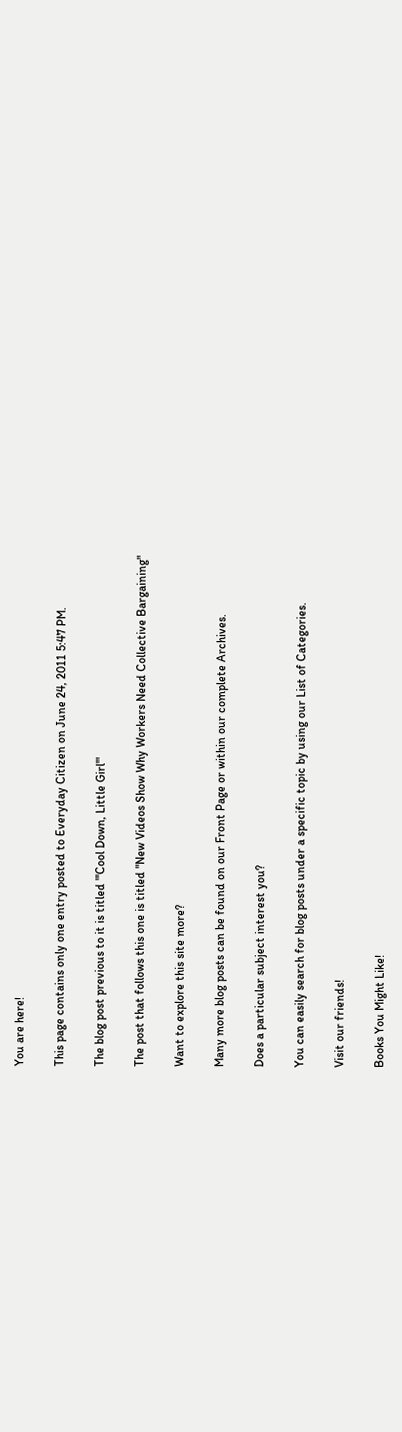You are here!

This page contains only one entry posted to Everyday Citizen on June 24, 2011 5:47 PM.

The blog post previous to it is titled "'Cool Down, Little Girl'"

The post that follows this one is titled "New Videos Show Why Workers Need Collective Bargaining"

Want to explore this site more?

Many more blog posts can be found on our Front Page or within our complete Archives.

Does a particular subject interest you?

You can easily search for blog posts under a specific topic by using our List of Categories.

Visit our friends!

Books You Might Like!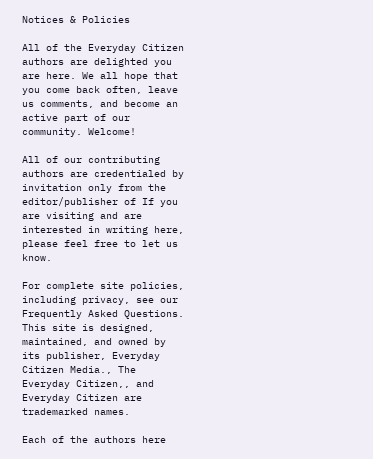Notices & Policies

All of the Everyday Citizen authors are delighted you are here. We all hope that you come back often, leave us comments, and become an active part of our community. Welcome!

All of our contributing authors are credentialed by invitation only from the editor/publisher of If you are visiting and are interested in writing here, please feel free to let us know.

For complete site policies, including privacy, see our Frequently Asked Questions. This site is designed, maintained, and owned by its publisher, Everyday Citizen Media., The Everyday Citizen,, and Everyday Citizen are trademarked names.

Each of the authors here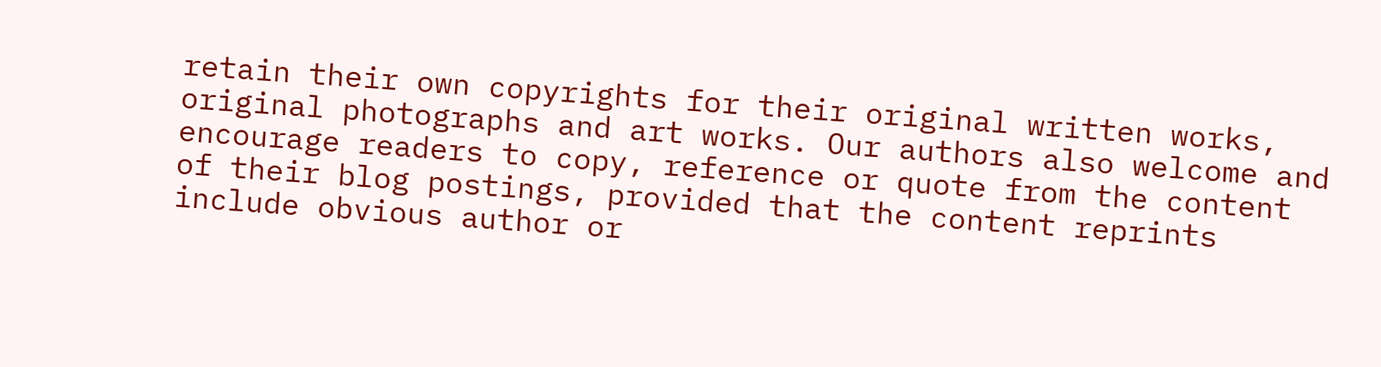retain their own copyrights for their original written works, original photographs and art works. Our authors also welcome and encourage readers to copy, reference or quote from the content of their blog postings, provided that the content reprints include obvious author or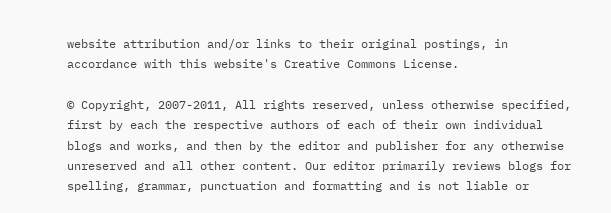website attribution and/or links to their original postings, in accordance with this website's Creative Commons License.

© Copyright, 2007-2011, All rights reserved, unless otherwise specified, first by each the respective authors of each of their own individual blogs and works, and then by the editor and publisher for any otherwise unreserved and all other content. Our editor primarily reviews blogs for spelling, grammar, punctuation and formatting and is not liable or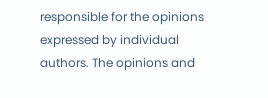responsible for the opinions expressed by individual authors. The opinions and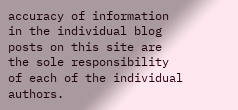accuracy of information in the individual blog posts on this site are the sole responsibility of each of the individual authors.